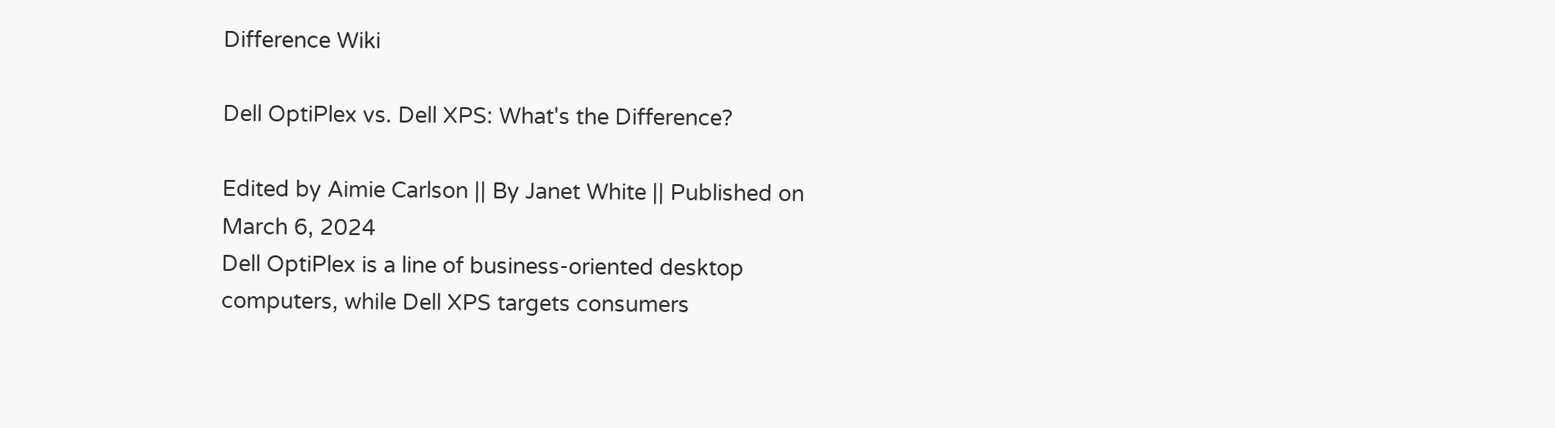Difference Wiki

Dell OptiPlex vs. Dell XPS: What's the Difference?

Edited by Aimie Carlson || By Janet White || Published on March 6, 2024
Dell OptiPlex is a line of business-oriented desktop computers, while Dell XPS targets consumers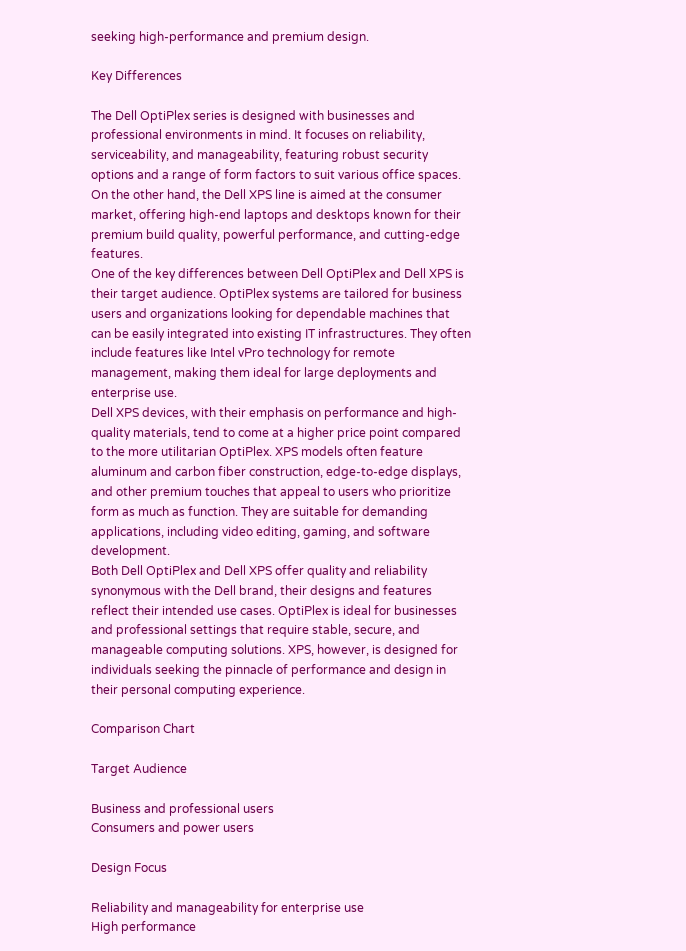seeking high-performance and premium design.

Key Differences

The Dell OptiPlex series is designed with businesses and professional environments in mind. It focuses on reliability, serviceability, and manageability, featuring robust security options and a range of form factors to suit various office spaces. On the other hand, the Dell XPS line is aimed at the consumer market, offering high-end laptops and desktops known for their premium build quality, powerful performance, and cutting-edge features.
One of the key differences between Dell OptiPlex and Dell XPS is their target audience. OptiPlex systems are tailored for business users and organizations looking for dependable machines that can be easily integrated into existing IT infrastructures. They often include features like Intel vPro technology for remote management, making them ideal for large deployments and enterprise use.
Dell XPS devices, with their emphasis on performance and high-quality materials, tend to come at a higher price point compared to the more utilitarian OptiPlex. XPS models often feature aluminum and carbon fiber construction, edge-to-edge displays, and other premium touches that appeal to users who prioritize form as much as function. They are suitable for demanding applications, including video editing, gaming, and software development.
Both Dell OptiPlex and Dell XPS offer quality and reliability synonymous with the Dell brand, their designs and features reflect their intended use cases. OptiPlex is ideal for businesses and professional settings that require stable, secure, and manageable computing solutions. XPS, however, is designed for individuals seeking the pinnacle of performance and design in their personal computing experience.

Comparison Chart

Target Audience

Business and professional users
Consumers and power users

Design Focus

Reliability and manageability for enterprise use
High performance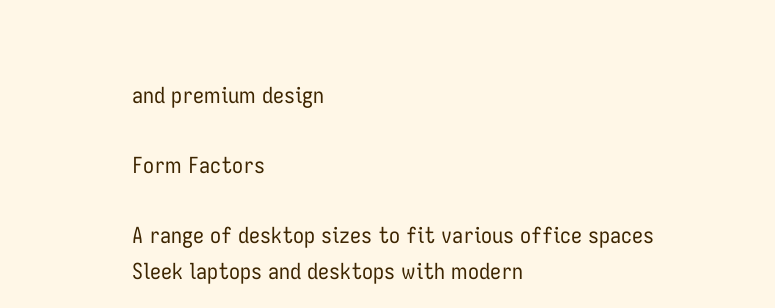and premium design

Form Factors

A range of desktop sizes to fit various office spaces
Sleek laptops and desktops with modern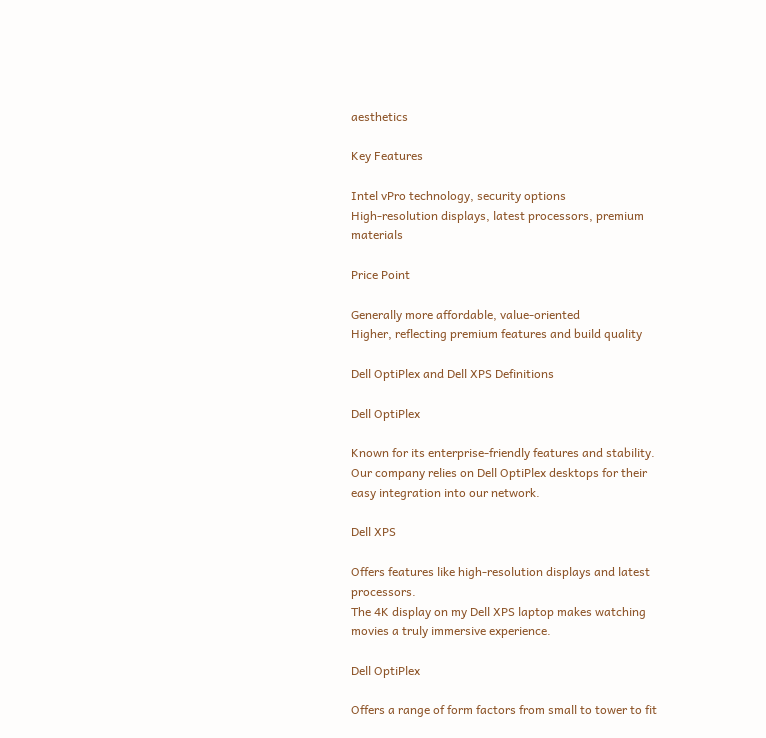aesthetics

Key Features

Intel vPro technology, security options
High-resolution displays, latest processors, premium materials

Price Point

Generally more affordable, value-oriented
Higher, reflecting premium features and build quality

Dell OptiPlex and Dell XPS Definitions

Dell OptiPlex

Known for its enterprise-friendly features and stability.
Our company relies on Dell OptiPlex desktops for their easy integration into our network.

Dell XPS

Offers features like high-resolution displays and latest processors.
The 4K display on my Dell XPS laptop makes watching movies a truly immersive experience.

Dell OptiPlex

Offers a range of form factors from small to tower to fit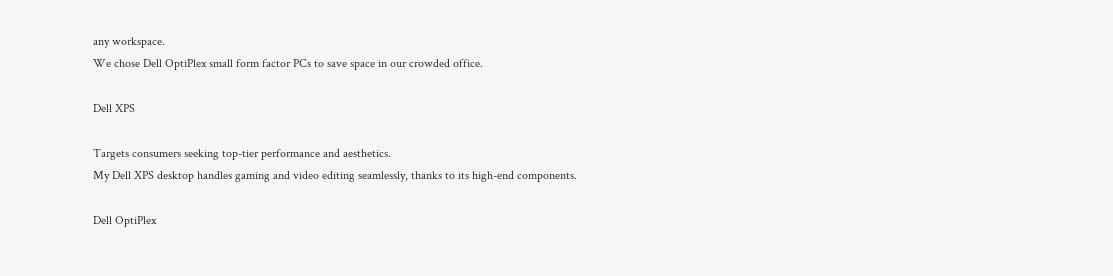any workspace.
We chose Dell OptiPlex small form factor PCs to save space in our crowded office.

Dell XPS

Targets consumers seeking top-tier performance and aesthetics.
My Dell XPS desktop handles gaming and video editing seamlessly, thanks to its high-end components.

Dell OptiPlex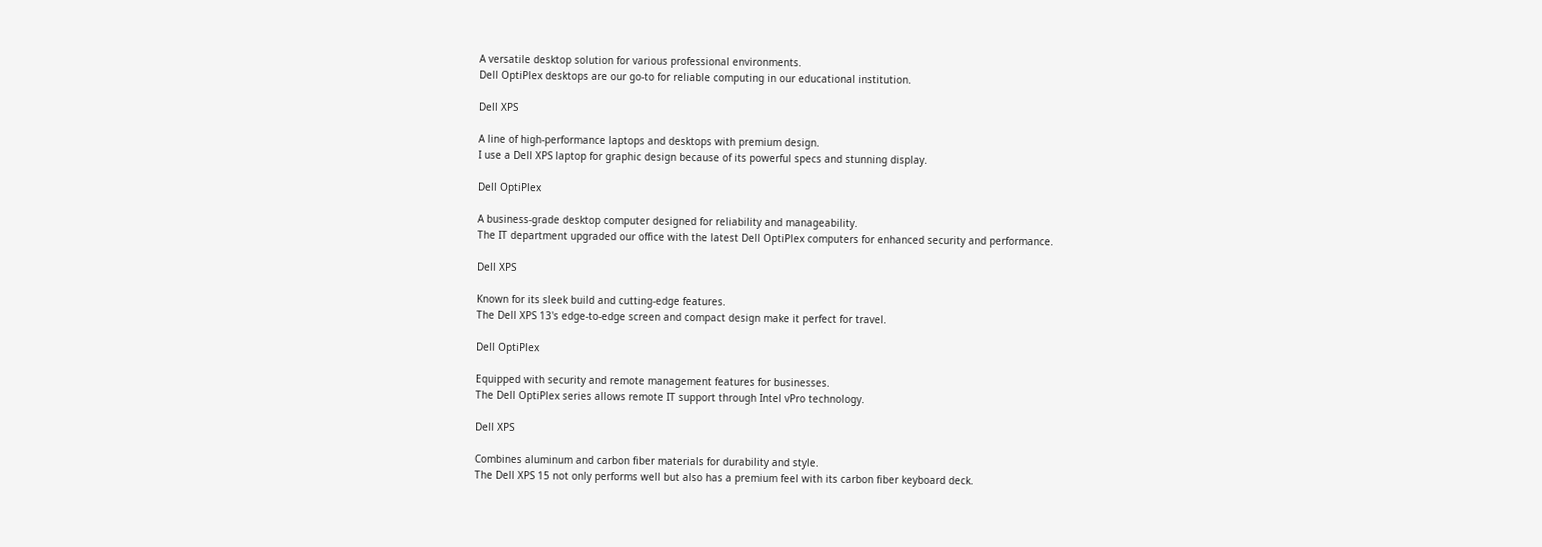A versatile desktop solution for various professional environments.
Dell OptiPlex desktops are our go-to for reliable computing in our educational institution.

Dell XPS

A line of high-performance laptops and desktops with premium design.
I use a Dell XPS laptop for graphic design because of its powerful specs and stunning display.

Dell OptiPlex

A business-grade desktop computer designed for reliability and manageability.
The IT department upgraded our office with the latest Dell OptiPlex computers for enhanced security and performance.

Dell XPS

Known for its sleek build and cutting-edge features.
The Dell XPS 13's edge-to-edge screen and compact design make it perfect for travel.

Dell OptiPlex

Equipped with security and remote management features for businesses.
The Dell OptiPlex series allows remote IT support through Intel vPro technology.

Dell XPS

Combines aluminum and carbon fiber materials for durability and style.
The Dell XPS 15 not only performs well but also has a premium feel with its carbon fiber keyboard deck.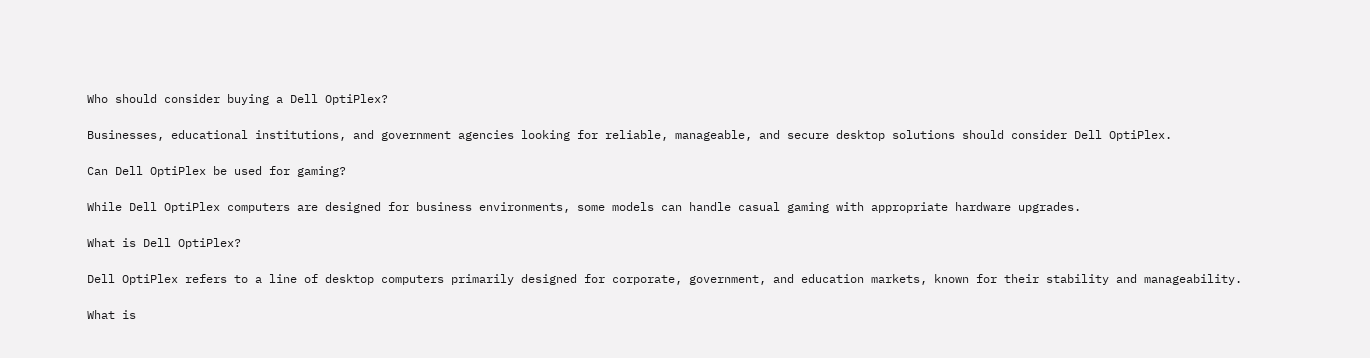Who should consider buying a Dell OptiPlex?

Businesses, educational institutions, and government agencies looking for reliable, manageable, and secure desktop solutions should consider Dell OptiPlex.

Can Dell OptiPlex be used for gaming?

While Dell OptiPlex computers are designed for business environments, some models can handle casual gaming with appropriate hardware upgrades.

What is Dell OptiPlex?

Dell OptiPlex refers to a line of desktop computers primarily designed for corporate, government, and education markets, known for their stability and manageability.

What is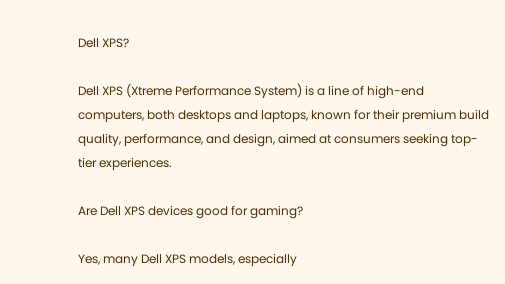Dell XPS?

Dell XPS (Xtreme Performance System) is a line of high-end computers, both desktops and laptops, known for their premium build quality, performance, and design, aimed at consumers seeking top-tier experiences.

Are Dell XPS devices good for gaming?

Yes, many Dell XPS models, especially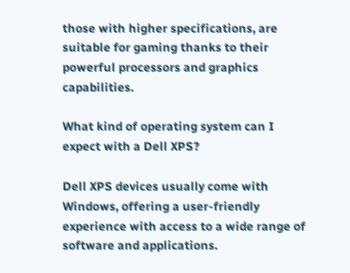those with higher specifications, are suitable for gaming thanks to their powerful processors and graphics capabilities.

What kind of operating system can I expect with a Dell XPS?

Dell XPS devices usually come with Windows, offering a user-friendly experience with access to a wide range of software and applications.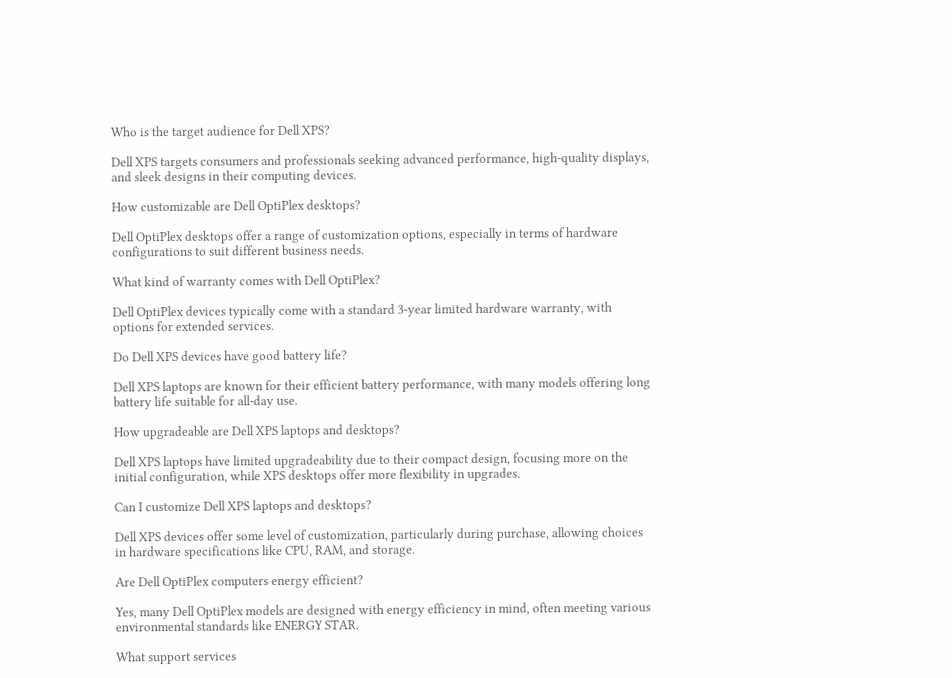Who is the target audience for Dell XPS?

Dell XPS targets consumers and professionals seeking advanced performance, high-quality displays, and sleek designs in their computing devices.

How customizable are Dell OptiPlex desktops?

Dell OptiPlex desktops offer a range of customization options, especially in terms of hardware configurations to suit different business needs.

What kind of warranty comes with Dell OptiPlex?

Dell OptiPlex devices typically come with a standard 3-year limited hardware warranty, with options for extended services.

Do Dell XPS devices have good battery life?

Dell XPS laptops are known for their efficient battery performance, with many models offering long battery life suitable for all-day use.

How upgradeable are Dell XPS laptops and desktops?

Dell XPS laptops have limited upgradeability due to their compact design, focusing more on the initial configuration, while XPS desktops offer more flexibility in upgrades.

Can I customize Dell XPS laptops and desktops?

Dell XPS devices offer some level of customization, particularly during purchase, allowing choices in hardware specifications like CPU, RAM, and storage.

Are Dell OptiPlex computers energy efficient?

Yes, many Dell OptiPlex models are designed with energy efficiency in mind, often meeting various environmental standards like ENERGY STAR.

What support services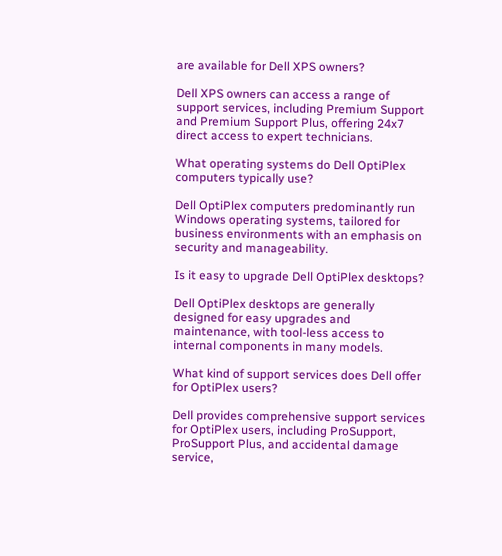are available for Dell XPS owners?

Dell XPS owners can access a range of support services, including Premium Support and Premium Support Plus, offering 24x7 direct access to expert technicians.

What operating systems do Dell OptiPlex computers typically use?

Dell OptiPlex computers predominantly run Windows operating systems, tailored for business environments with an emphasis on security and manageability.

Is it easy to upgrade Dell OptiPlex desktops?

Dell OptiPlex desktops are generally designed for easy upgrades and maintenance, with tool-less access to internal components in many models.

What kind of support services does Dell offer for OptiPlex users?

Dell provides comprehensive support services for OptiPlex users, including ProSupport, ProSupport Plus, and accidental damage service,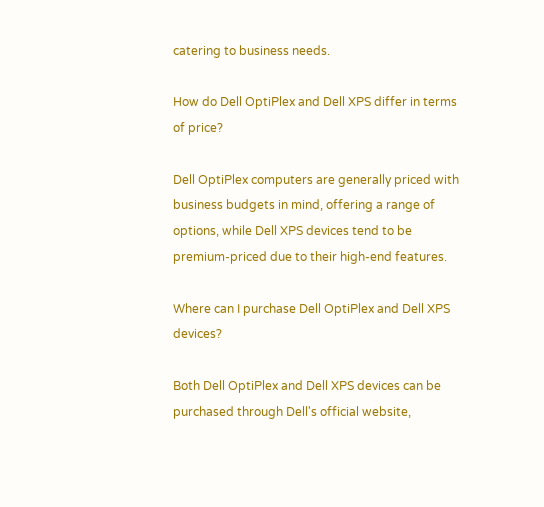catering to business needs.

How do Dell OptiPlex and Dell XPS differ in terms of price?

Dell OptiPlex computers are generally priced with business budgets in mind, offering a range of options, while Dell XPS devices tend to be premium-priced due to their high-end features.

Where can I purchase Dell OptiPlex and Dell XPS devices?

Both Dell OptiPlex and Dell XPS devices can be purchased through Dell's official website,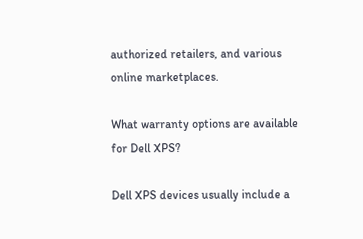authorized retailers, and various online marketplaces.

What warranty options are available for Dell XPS?

Dell XPS devices usually include a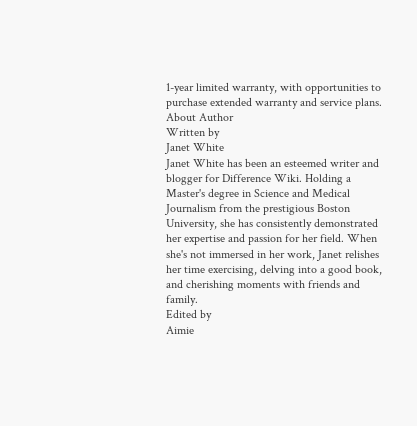1-year limited warranty, with opportunities to purchase extended warranty and service plans.
About Author
Written by
Janet White
Janet White has been an esteemed writer and blogger for Difference Wiki. Holding a Master's degree in Science and Medical Journalism from the prestigious Boston University, she has consistently demonstrated her expertise and passion for her field. When she's not immersed in her work, Janet relishes her time exercising, delving into a good book, and cherishing moments with friends and family.
Edited by
Aimie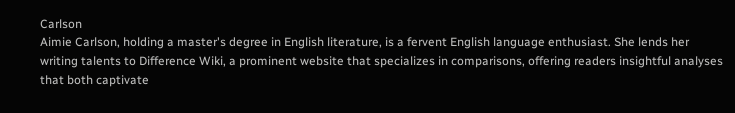Carlson
Aimie Carlson, holding a master's degree in English literature, is a fervent English language enthusiast. She lends her writing talents to Difference Wiki, a prominent website that specializes in comparisons, offering readers insightful analyses that both captivate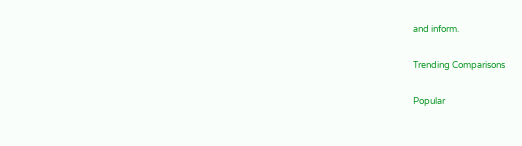and inform.

Trending Comparisons

Popular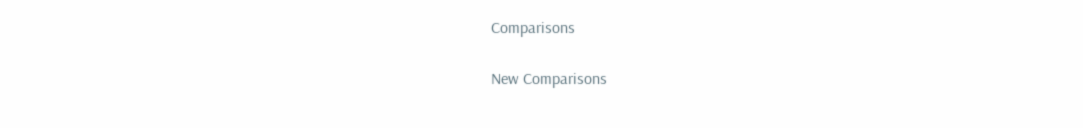Comparisons

New Comparisons